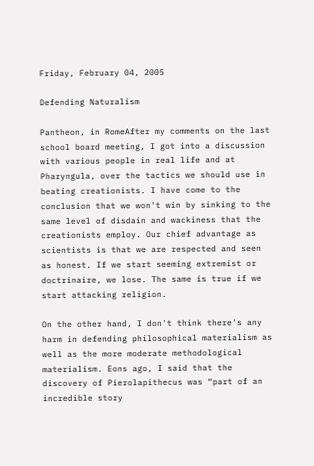Friday, February 04, 2005

Defending Naturalism

Pantheon, in RomeAfter my comments on the last school board meeting, I got into a discussion with various people in real life and at Pharyngula, over the tactics we should use in beating creationists. I have come to the conclusion that we won't win by sinking to the same level of disdain and wackiness that the creationists employ. Our chief advantage as scientists is that we are respected and seen as honest. If we start seeming extremist or doctrinaire, we lose. The same is true if we start attacking religion.

On the other hand, I don't think there's any harm in defending philosophical materialism as well as the more moderate methodological materialism. Eons ago, I said that the discovery of Pierolapithecus was “part of an incredible story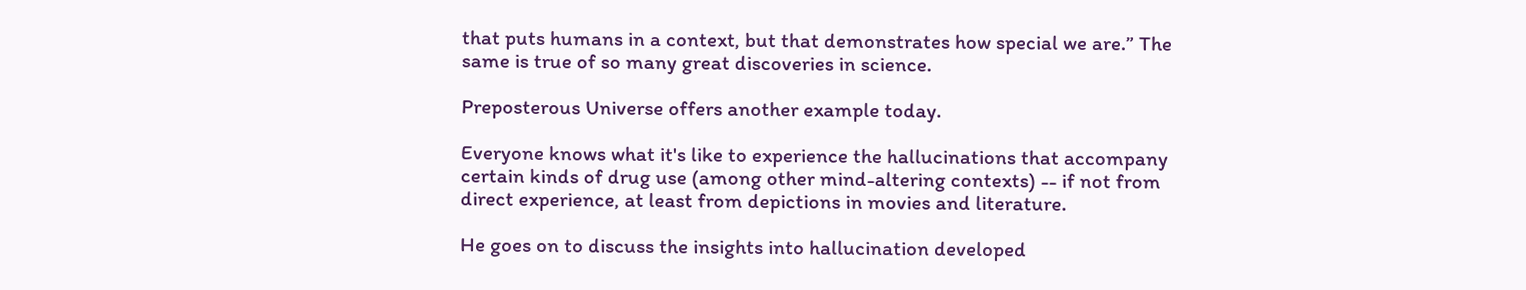that puts humans in a context, but that demonstrates how special we are.” The same is true of so many great discoveries in science.

Preposterous Universe offers another example today.

Everyone knows what it's like to experience the hallucinations that accompany certain kinds of drug use (among other mind-altering contexts) -- if not from direct experience, at least from depictions in movies and literature.

He goes on to discuss the insights into hallucination developed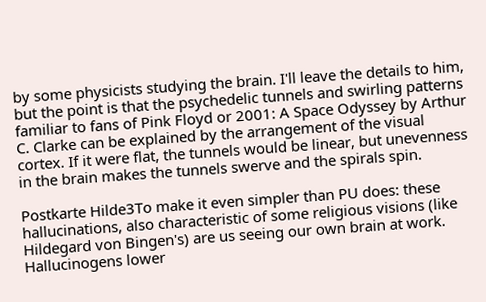by some physicists studying the brain. I'll leave the details to him, but the point is that the psychedelic tunnels and swirling patterns familiar to fans of Pink Floyd or 2001: A Space Odyssey by Arthur C. Clarke can be explained by the arrangement of the visual cortex. If it were flat, the tunnels would be linear, but unevenness in the brain makes the tunnels swerve and the spirals spin.

Postkarte Hilde3To make it even simpler than PU does: these hallucinations, also characteristic of some religious visions (like Hildegard von Bingen's) are us seeing our own brain at work. Hallucinogens lower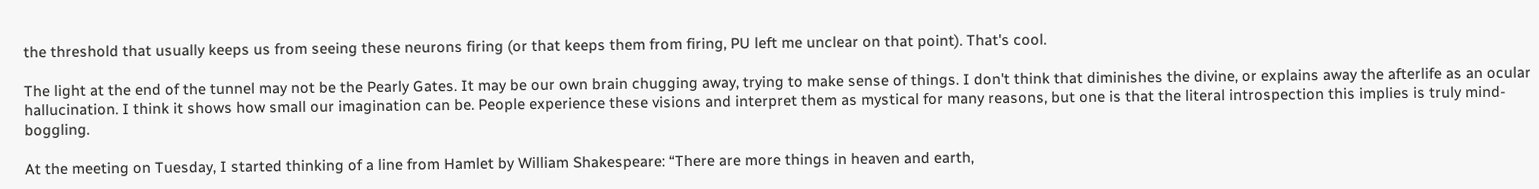the threshold that usually keeps us from seeing these neurons firing (or that keeps them from firing, PU left me unclear on that point). That's cool.

The light at the end of the tunnel may not be the Pearly Gates. It may be our own brain chugging away, trying to make sense of things. I don't think that diminishes the divine, or explains away the afterlife as an ocular hallucination. I think it shows how small our imagination can be. People experience these visions and interpret them as mystical for many reasons, but one is that the literal introspection this implies is truly mind-boggling.

At the meeting on Tuesday, I started thinking of a line from Hamlet by William Shakespeare: “There are more things in heaven and earth,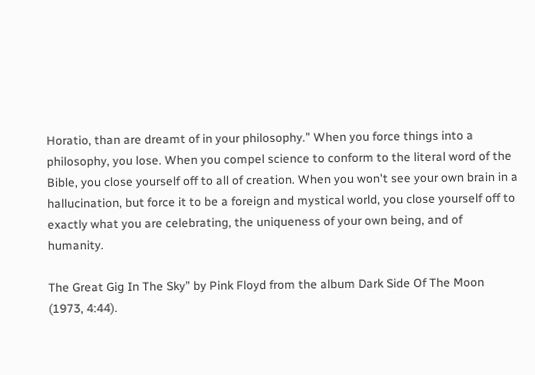Horatio, than are dreamt of in your philosophy.” When you force things into a philosophy, you lose. When you compel science to conform to the literal word of the Bible, you close yourself off to all of creation. When you won't see your own brain in a hallucination, but force it to be a foreign and mystical world, you close yourself off to exactly what you are celebrating, the uniqueness of your own being, and of humanity.

The Great Gig In The Sky” by Pink Floyd from the album Dark Side Of The Moon (1973, 4:44).